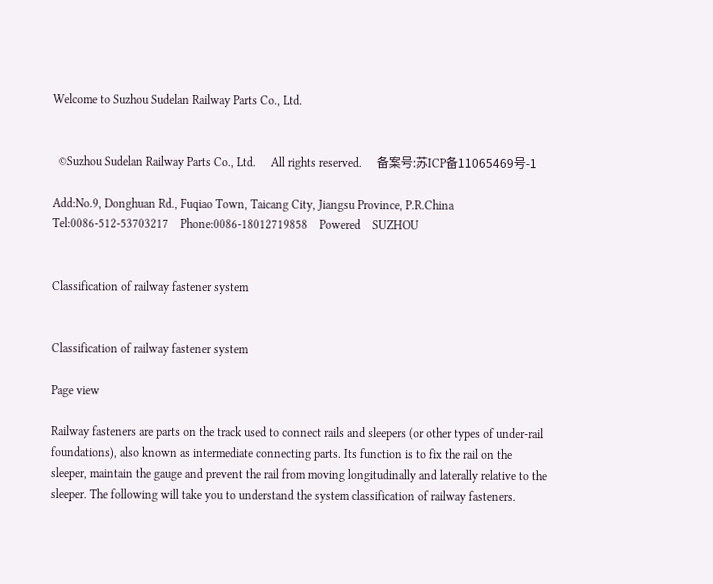Welcome to Suzhou Sudelan Railway Parts Co., Ltd.


  ©Suzhou Sudelan Railway Parts Co., Ltd.     All rights reserved.     备案号:苏ICP备11065469号-1

Add:No.9, Donghuan Rd., Fuqiao Town, Taicang City, Jiangsu Province, P.R.China    Tel:0086-512-53703217    Phone:0086-18012719858    Powered    SUZHOU


Classification of railway fastener system


Classification of railway fastener system

Page view

Railway fasteners are parts on the track used to connect rails and sleepers (or other types of under-rail foundations), also known as intermediate connecting parts. Its function is to fix the rail on the sleeper, maintain the gauge and prevent the rail from moving longitudinally and laterally relative to the sleeper. The following will take you to understand the system classification of railway fasteners.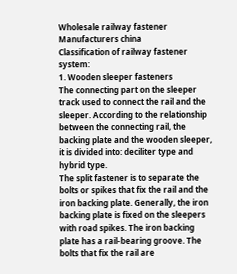Wholesale railway fastener Manufacturers china
Classification of railway fastener system:
1. Wooden sleeper fasteners
The connecting part on the sleeper track used to connect the rail and the sleeper. According to the relationship between the connecting rail, the backing plate and the wooden sleeper, it is divided into: deciliter type and hybrid type.
The split fastener is to separate the bolts or spikes that fix the rail and the iron backing plate. Generally, the iron backing plate is fixed on the sleepers with road spikes. The iron backing plate has a rail-bearing groove. The bolts that fix the rail are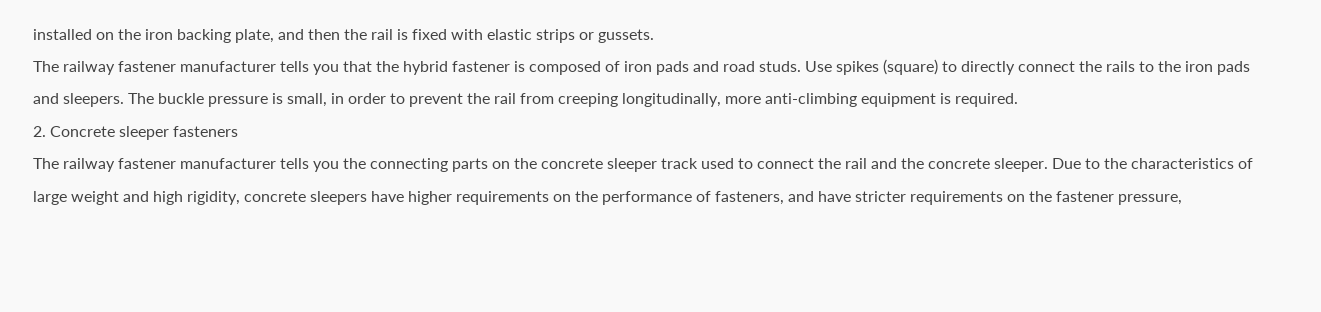installed on the iron backing plate, and then the rail is fixed with elastic strips or gussets.
The railway fastener manufacturer tells you that the hybrid fastener is composed of iron pads and road studs. Use spikes (square) to directly connect the rails to the iron pads and sleepers. The buckle pressure is small, in order to prevent the rail from creeping longitudinally, more anti-climbing equipment is required.
2. Concrete sleeper fasteners
The railway fastener manufacturer tells you the connecting parts on the concrete sleeper track used to connect the rail and the concrete sleeper. Due to the characteristics of large weight and high rigidity, concrete sleepers have higher requirements on the performance of fasteners, and have stricter requirements on the fastener pressure,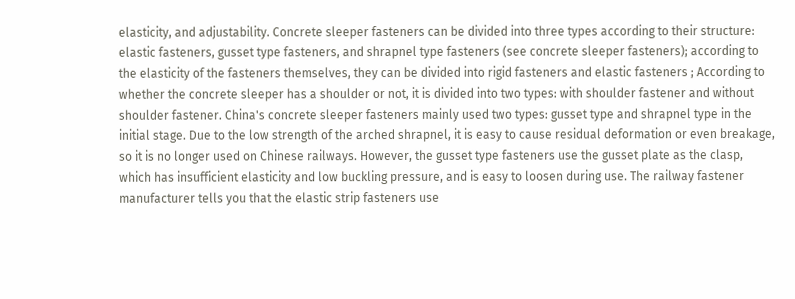elasticity, and adjustability. Concrete sleeper fasteners can be divided into three types according to their structure: elastic fasteners, gusset type fasteners, and shrapnel type fasteners (see concrete sleeper fasteners); according to the elasticity of the fasteners themselves, they can be divided into rigid fasteners and elastic fasteners ; According to whether the concrete sleeper has a shoulder or not, it is divided into two types: with shoulder fastener and without shoulder fastener. China's concrete sleeper fasteners mainly used two types: gusset type and shrapnel type in the initial stage. Due to the low strength of the arched shrapnel, it is easy to cause residual deformation or even breakage, so it is no longer used on Chinese railways. However, the gusset type fasteners use the gusset plate as the clasp, which has insufficient elasticity and low buckling pressure, and is easy to loosen during use. The railway fastener manufacturer tells you that the elastic strip fasteners use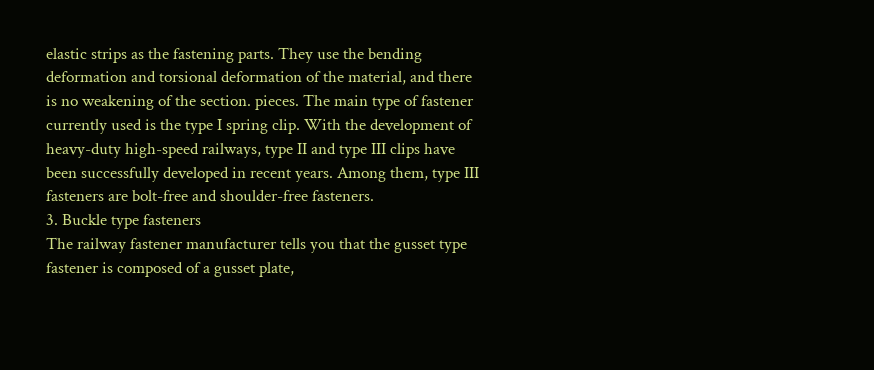elastic strips as the fastening parts. They use the bending deformation and torsional deformation of the material, and there is no weakening of the section. pieces. The main type of fastener currently used is the type I spring clip. With the development of heavy-duty high-speed railways, type II and type III clips have been successfully developed in recent years. Among them, type III fasteners are bolt-free and shoulder-free fasteners.
3. Buckle type fasteners
The railway fastener manufacturer tells you that the gusset type fastener is composed of a gusset plate,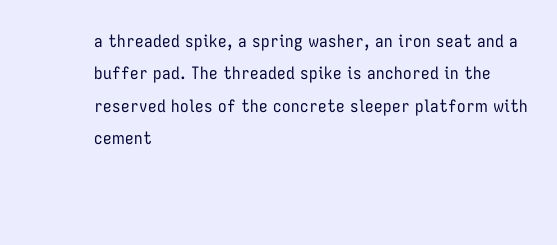a threaded spike, a spring washer, an iron seat and a buffer pad. The threaded spike is anchored in the reserved holes of the concrete sleeper platform with cement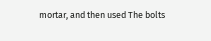mortar, and then used The bolts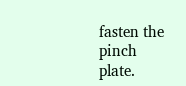fasten the pinch plate.